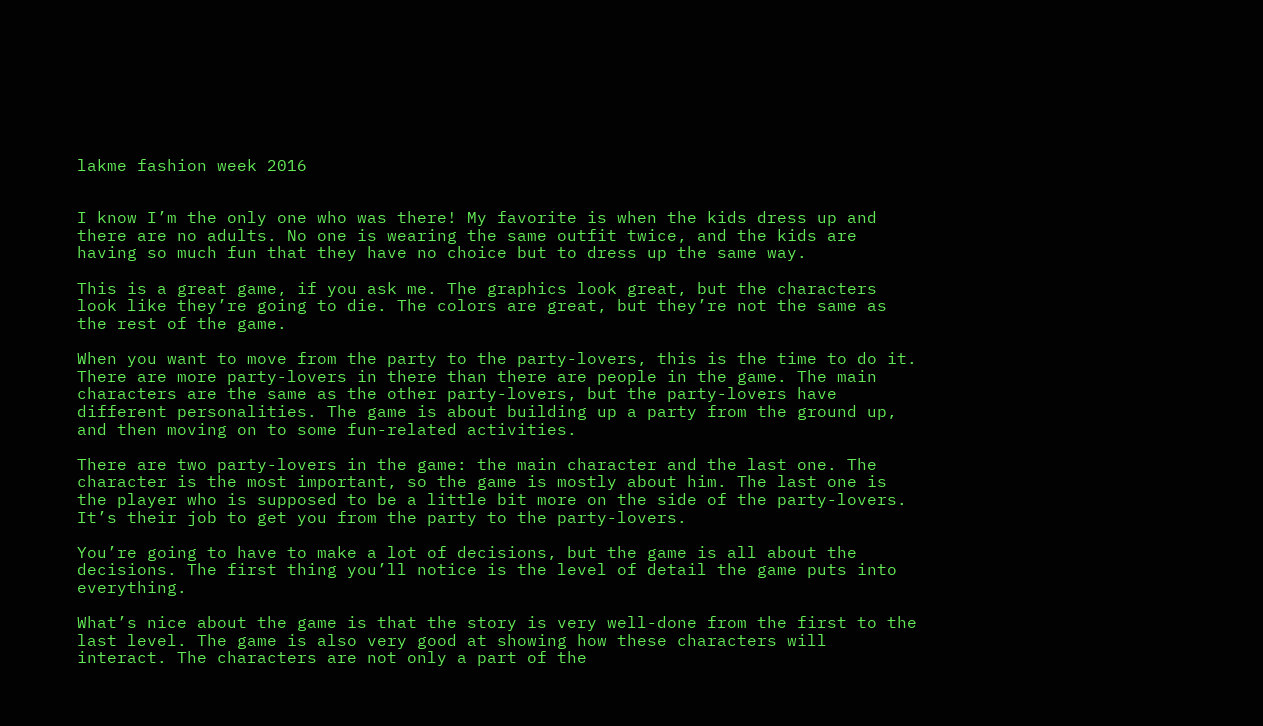lakme fashion week 2016


I know I’m the only one who was there! My favorite is when the kids dress up and there are no adults. No one is wearing the same outfit twice, and the kids are having so much fun that they have no choice but to dress up the same way.

This is a great game, if you ask me. The graphics look great, but the characters look like they’re going to die. The colors are great, but they’re not the same as the rest of the game.

When you want to move from the party to the party-lovers, this is the time to do it. There are more party-lovers in there than there are people in the game. The main characters are the same as the other party-lovers, but the party-lovers have different personalities. The game is about building up a party from the ground up, and then moving on to some fun-related activities.

There are two party-lovers in the game: the main character and the last one. The character is the most important, so the game is mostly about him. The last one is the player who is supposed to be a little bit more on the side of the party-lovers. It’s their job to get you from the party to the party-lovers.

You’re going to have to make a lot of decisions, but the game is all about the decisions. The first thing you’ll notice is the level of detail the game puts into everything.

What’s nice about the game is that the story is very well-done from the first to the last level. The game is also very good at showing how these characters will interact. The characters are not only a part of the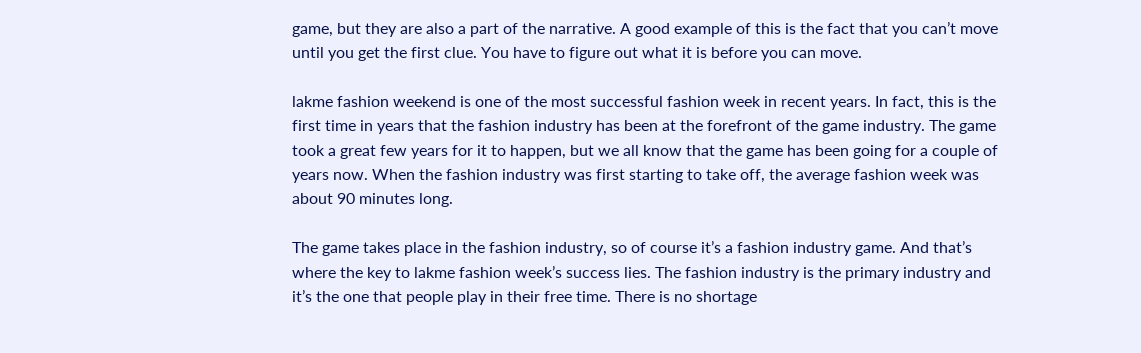game, but they are also a part of the narrative. A good example of this is the fact that you can’t move until you get the first clue. You have to figure out what it is before you can move.

lakme fashion weekend is one of the most successful fashion week in recent years. In fact, this is the first time in years that the fashion industry has been at the forefront of the game industry. The game took a great few years for it to happen, but we all know that the game has been going for a couple of years now. When the fashion industry was first starting to take off, the average fashion week was about 90 minutes long.

The game takes place in the fashion industry, so of course it’s a fashion industry game. And that’s where the key to lakme fashion week’s success lies. The fashion industry is the primary industry and it’s the one that people play in their free time. There is no shortage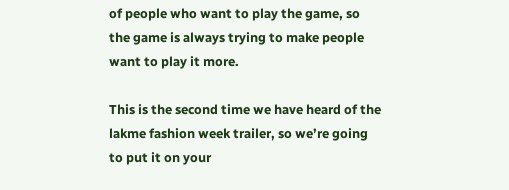of people who want to play the game, so the game is always trying to make people want to play it more.

This is the second time we have heard of the lakme fashion week trailer, so we’re going to put it on your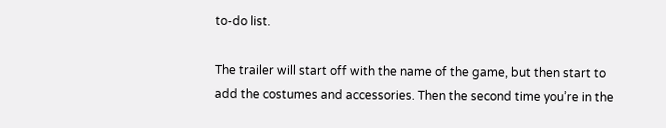to-do list.

The trailer will start off with the name of the game, but then start to add the costumes and accessories. Then the second time you’re in the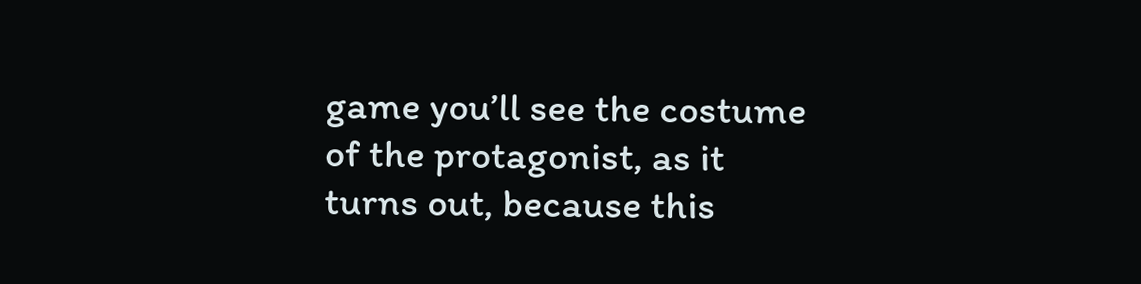game you’ll see the costume of the protagonist, as it turns out, because this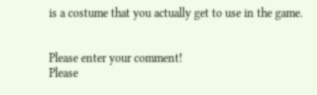is a costume that you actually get to use in the game.


Please enter your comment!
Please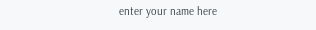enter your name here